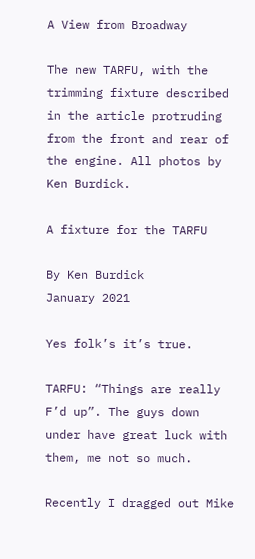A View from Broadway

The new TARFU, with the trimming fixture described in the article protruding from the front and rear of the engine. All photos by Ken Burdick.

A fixture for the TARFU

By Ken Burdick
January 2021

Yes folk’s it’s true.

TARFU: “Things are really F’d up”. The guys down under have great luck with them, me not so much.

Recently I dragged out Mike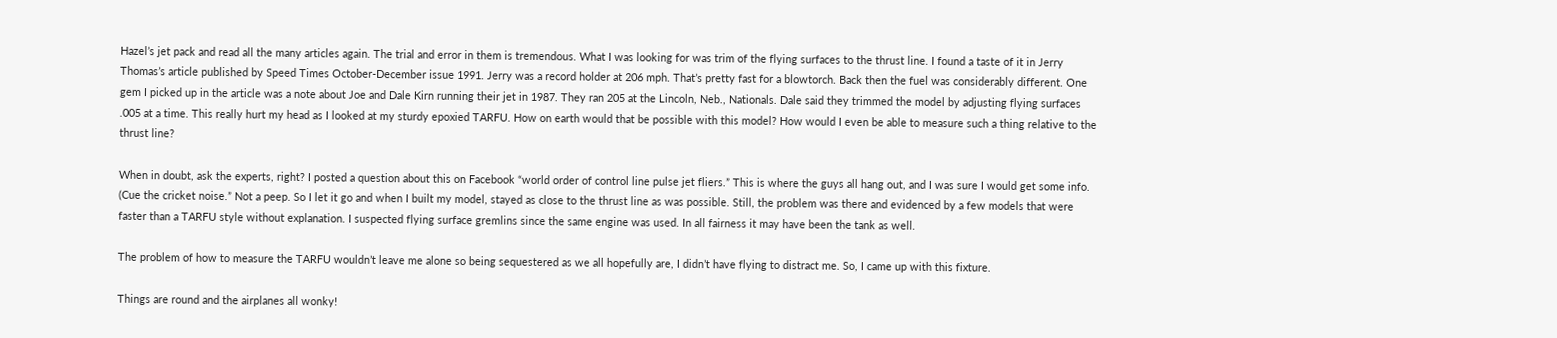Hazel’s jet pack and read all the many articles again. The trial and error in them is tremendous. What I was looking for was trim of the flying surfaces to the thrust line. I found a taste of it in Jerry Thomas’s article published by Speed Times October-December issue 1991. Jerry was a record holder at 206 mph. That’s pretty fast for a blowtorch. Back then the fuel was considerably different. One gem I picked up in the article was a note about Joe and Dale Kirn running their jet in 1987. They ran 205 at the Lincoln, Neb., Nationals. Dale said they trimmed the model by adjusting flying surfaces .005 at a time. This really hurt my head as I looked at my sturdy epoxied TARFU. How on earth would that be possible with this model? How would I even be able to measure such a thing relative to the thrust line?

When in doubt, ask the experts, right? I posted a question about this on Facebook “world order of control line pulse jet fliers.” This is where the guys all hang out, and I was sure I would get some info. (Cue the cricket noise.” Not a peep. So I let it go and when I built my model, stayed as close to the thrust line as was possible. Still, the problem was there and evidenced by a few models that were faster than a TARFU style without explanation. I suspected flying surface gremlins since the same engine was used. In all fairness it may have been the tank as well.

The problem of how to measure the TARFU wouldn’t leave me alone so being sequestered as we all hopefully are, I didn’t have flying to distract me. So, I came up with this fixture.

Things are round and the airplanes all wonky!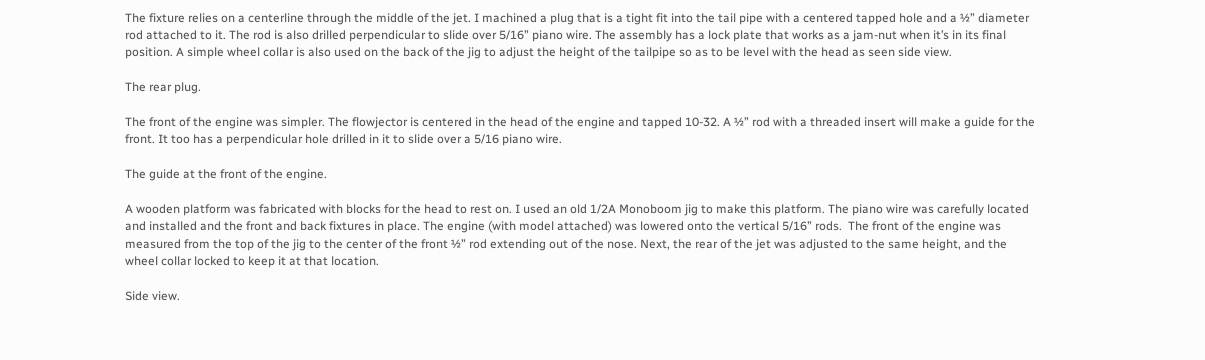The fixture relies on a centerline through the middle of the jet. I machined a plug that is a tight fit into the tail pipe with a centered tapped hole and a ½” diameter rod attached to it. The rod is also drilled perpendicular to slide over 5/16” piano wire. The assembly has a lock plate that works as a jam-nut when it’s in its final position. A simple wheel collar is also used on the back of the jig to adjust the height of the tailpipe so as to be level with the head as seen side view.

The rear plug.

The front of the engine was simpler. The flowjector is centered in the head of the engine and tapped 10-32. A ½” rod with a threaded insert will make a guide for the front. It too has a perpendicular hole drilled in it to slide over a 5/16 piano wire.

The guide at the front of the engine.

A wooden platform was fabricated with blocks for the head to rest on. I used an old 1/2A Monoboom jig to make this platform. The piano wire was carefully located and installed and the front and back fixtures in place. The engine (with model attached) was lowered onto the vertical 5/16” rods.  The front of the engine was measured from the top of the jig to the center of the front ½” rod extending out of the nose. Next, the rear of the jet was adjusted to the same height, and the wheel collar locked to keep it at that location.

Side view.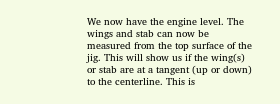We now have the engine level. The wings and stab can now be measured from the top surface of the jig. This will show us if the wing(s) or stab are at a tangent (up or down) to the centerline. This is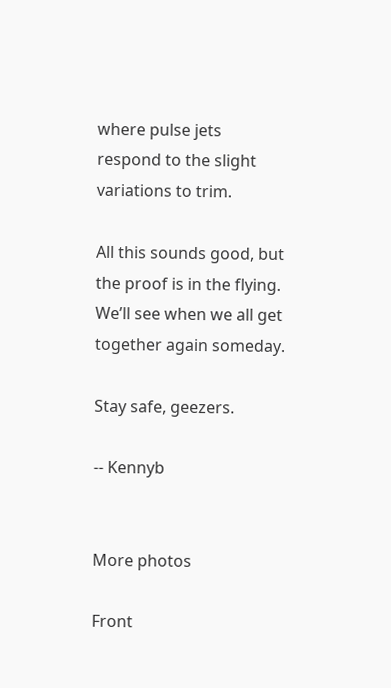where pulse jets respond to the slight variations to trim.

All this sounds good, but the proof is in the flying. We’ll see when we all get together again someday.

Stay safe, geezers.

-- Kennyb


More photos

Front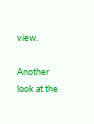view.

Another look at the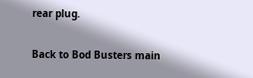rear plug.

Back to Bod Busters main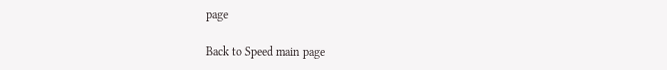page

Back to Speed main page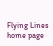Flying Lines home page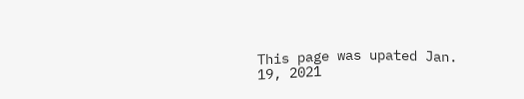This page was upated Jan. 19, 2021